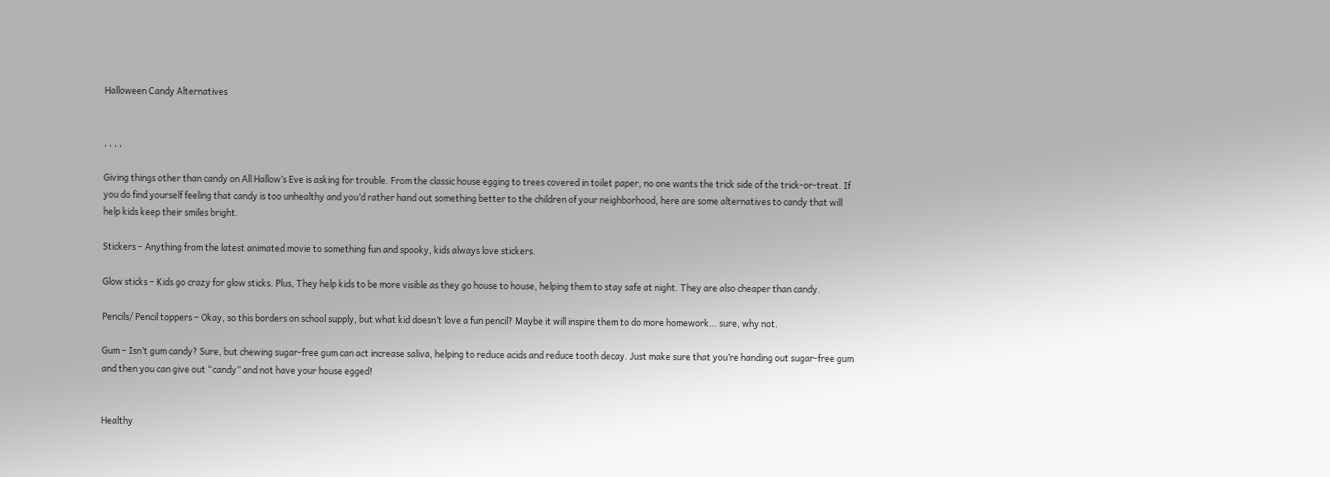Halloween Candy Alternatives


, , , ,

Giving things other than candy on All Hallow’s Eve is asking for trouble. From the classic house egging to trees covered in toilet paper, no one wants the trick side of the trick-or-treat. If you do find yourself feeling that candy is too unhealthy and you’d rather hand out something better to the children of your neighborhood, here are some alternatives to candy that will help kids keep their smiles bright.

Stickers – Anything from the latest animated movie to something fun and spooky, kids always love stickers.

Glow sticks – Kids go crazy for glow sticks. Plus, They help kids to be more visible as they go house to house, helping them to stay safe at night. They are also cheaper than candy.

Pencils/ Pencil toppers – Okay, so this borders on school supply, but what kid doesn’t love a fun pencil? Maybe it will inspire them to do more homework… sure, why not.

Gum – Isn’t gum candy? Sure, but chewing sugar-free gum can act increase saliva, helping to reduce acids and reduce tooth decay. Just make sure that you’re handing out sugar-free gum and then you can give out “candy” and not have your house egged!


Healthy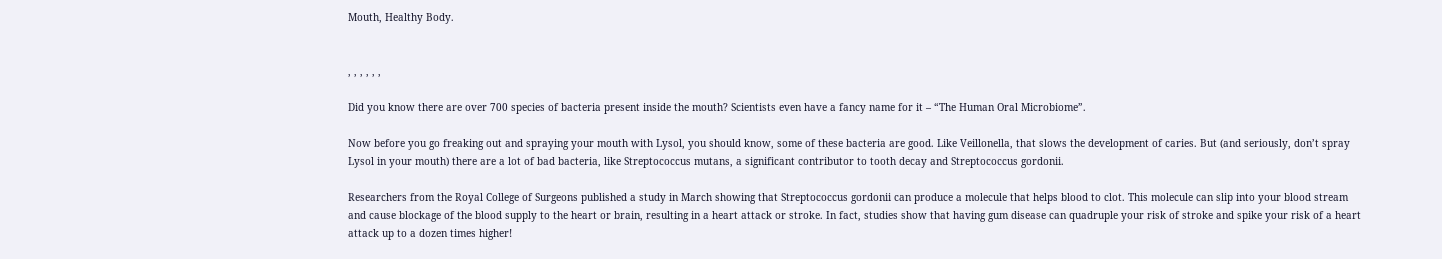Mouth, Healthy Body.


, , , , , ,

Did you know there are over 700 species of bacteria present inside the mouth? Scientists even have a fancy name for it – “The Human Oral Microbiome”.

Now before you go freaking out and spraying your mouth with Lysol, you should know, some of these bacteria are good. Like Veillonella, that slows the development of caries. But (and seriously, don’t spray Lysol in your mouth) there are a lot of bad bacteria, like Streptococcus mutans, a significant contributor to tooth decay and Streptococcus gordonii.

Researchers from the Royal College of Surgeons published a study in March showing that Streptococcus gordonii can produce a molecule that helps blood to clot. This molecule can slip into your blood stream and cause blockage of the blood supply to the heart or brain, resulting in a heart attack or stroke. In fact, studies show that having gum disease can quadruple your risk of stroke and spike your risk of a heart attack up to a dozen times higher!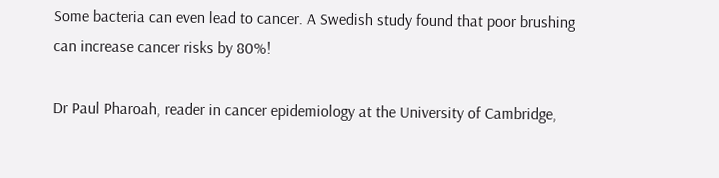Some bacteria can even lead to cancer. A Swedish study found that poor brushing can increase cancer risks by 80%!

Dr Paul Pharoah, reader in cancer epidemiology at the University of Cambridge,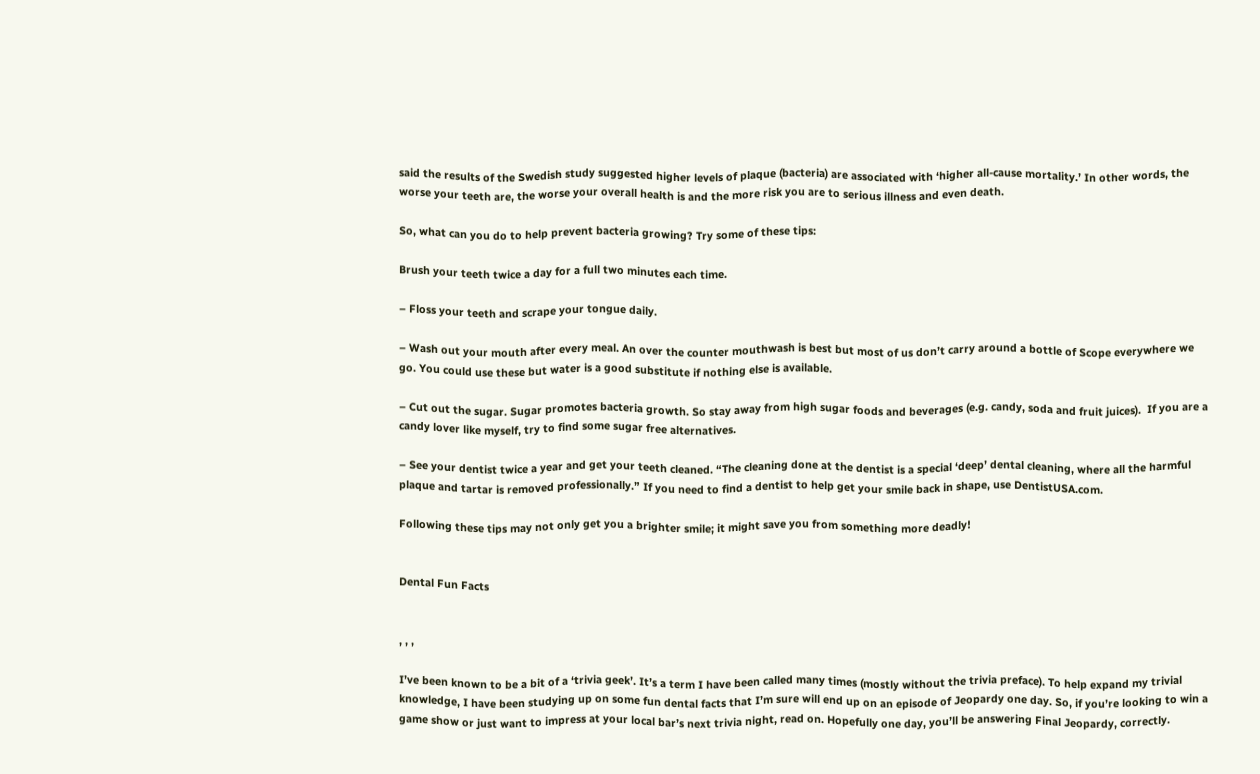said the results of the Swedish study suggested higher levels of plaque (bacteria) are associated with ‘higher all-cause mortality.’ In other words, the worse your teeth are, the worse your overall health is and the more risk you are to serious illness and even death.

So, what can you do to help prevent bacteria growing? Try some of these tips:

Brush your teeth twice a day for a full two minutes each time.

– Floss your teeth and scrape your tongue daily.

– Wash out your mouth after every meal. An over the counter mouthwash is best but most of us don’t carry around a bottle of Scope everywhere we go. You could use these but water is a good substitute if nothing else is available.

– Cut out the sugar. Sugar promotes bacteria growth. So stay away from high sugar foods and beverages (e.g. candy, soda and fruit juices).  If you are a candy lover like myself, try to find some sugar free alternatives.

– See your dentist twice a year and get your teeth cleaned. “The cleaning done at the dentist is a special ‘deep’ dental cleaning, where all the harmful plaque and tartar is removed professionally.” If you need to find a dentist to help get your smile back in shape, use DentistUSA.com.

Following these tips may not only get you a brighter smile; it might save you from something more deadly!


Dental Fun Facts


, , ,

I’ve been known to be a bit of a ‘trivia geek’. It’s a term I have been called many times (mostly without the trivia preface). To help expand my trivial knowledge, I have been studying up on some fun dental facts that I’m sure will end up on an episode of Jeopardy one day. So, if you’re looking to win a game show or just want to impress at your local bar’s next trivia night, read on. Hopefully one day, you’ll be answering Final Jeopardy, correctly.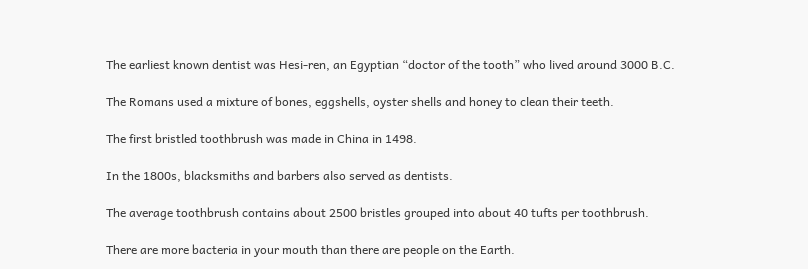The earliest known dentist was Hesi-ren, an Egyptian “doctor of the tooth” who lived around 3000 B.C.

The Romans used a mixture of bones, eggshells, oyster shells and honey to clean their teeth.

The first bristled toothbrush was made in China in 1498.

In the 1800s, blacksmiths and barbers also served as dentists.

The average toothbrush contains about 2500 bristles grouped into about 40 tufts per toothbrush.

There are more bacteria in your mouth than there are people on the Earth.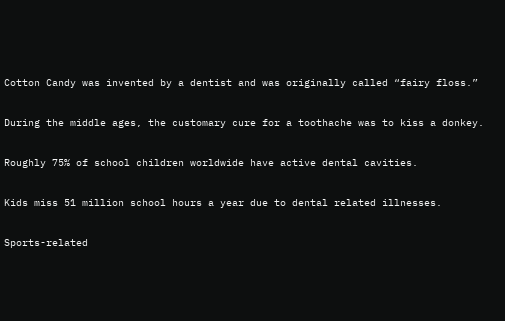Cotton Candy was invented by a dentist and was originally called “fairy floss.”

During the middle ages, the customary cure for a toothache was to kiss a donkey.

Roughly 75% of school children worldwide have active dental cavities.

Kids miss 51 million school hours a year due to dental related illnesses.

Sports-related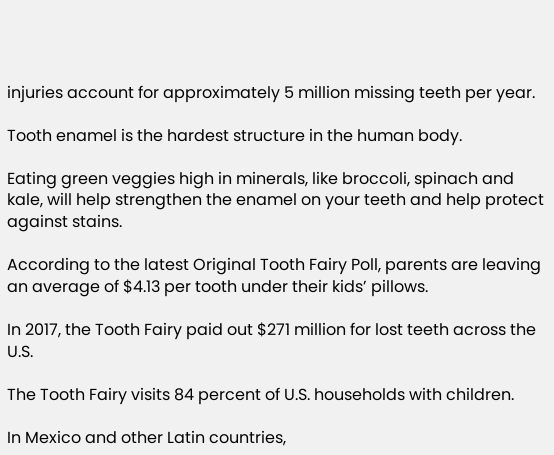injuries account for approximately 5 million missing teeth per year.

Tooth enamel is the hardest structure in the human body.

Eating green veggies high in minerals, like broccoli, spinach and kale, will help strengthen the enamel on your teeth and help protect against stains.

According to the latest Original Tooth Fairy Poll, parents are leaving an average of $4.13 per tooth under their kids’ pillows.

In 2017, the Tooth Fairy paid out $271 million for lost teeth across the U.S.

The Tooth Fairy visits 84 percent of U.S. households with children.

In Mexico and other Latin countries,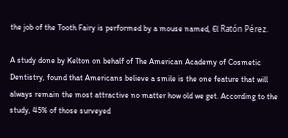the job of the Tooth Fairy is performed by a mouse named, El Ratón Pérez.

A study done by Kelton on behalf of The American Academy of Cosmetic Dentistry, found that Americans believe a smile is the one feature that will always remain the most attractive no matter how old we get. According to the study, 45% of those surveyed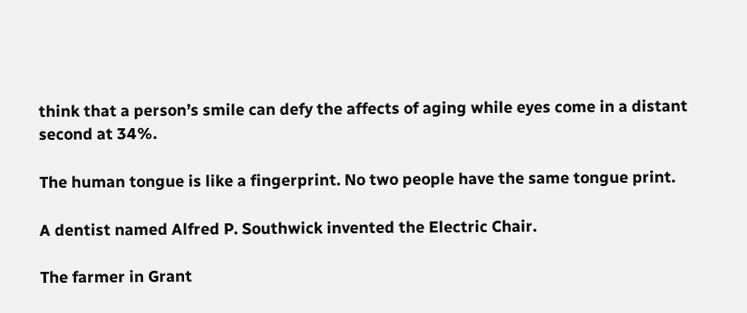think that a person’s smile can defy the affects of aging while eyes come in a distant second at 34%.

The human tongue is like a fingerprint. No two people have the same tongue print.

A dentist named Alfred P. Southwick invented the Electric Chair.

The farmer in Grant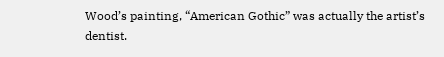Wood’s painting, “American Gothic” was actually the artist’s dentist.